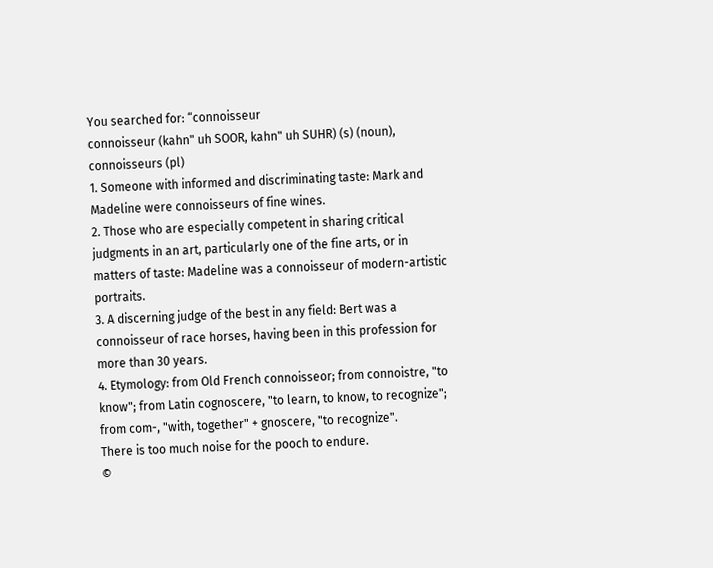You searched for: “connoisseur
connoisseur (kahn" uh SOOR, kahn" uh SUHR) (s) (noun), connoisseurs (pl)
1. Someone with informed and discriminating taste: Mark and Madeline were connoisseurs of fine wines.
2. Those who are especially competent in sharing critical judgments in an art, particularly one of the fine arts, or in matters of taste: Madeline was a connoisseur of modern-artistic portraits.
3. A discerning judge of the best in any field: Bert was a connoisseur of race horses, having been in this profession for more than 30 years.
4. Etymology: from Old French connoisseor; from connoistre, "to know"; from Latin cognoscere, "to learn, to know, to recognize"; from com-, "with, together" + gnoscere, "to recognize".
There is too much noise for the pooch to endure.
©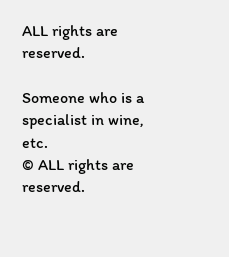ALL rights are reserved.

Someone who is a specialist in wine, etc.
© ALL rights are reserved.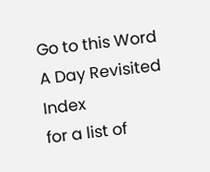Go to this Word A Day Revisited Index
for a list of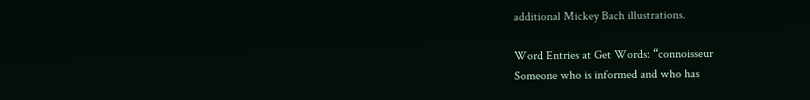additional Mickey Bach illustrations.

Word Entries at Get Words: “connoisseur
Someone who is informed and who has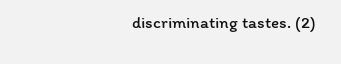discriminating tastes. (2)